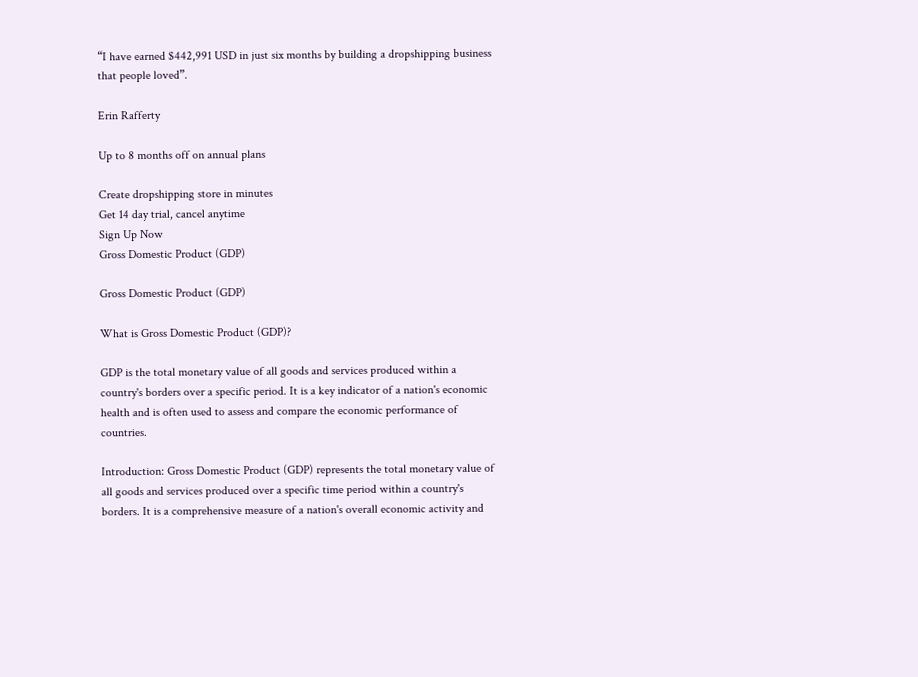“I have earned $442,991 USD in just six months by building a dropshipping business that people loved”.

Erin Rafferty

Up to 8 months off on annual plans

Create dropshipping store in minutes
Get 14 day trial, cancel anytime
Sign Up Now
Gross Domestic Product (GDP)

Gross Domestic Product (GDP)

What is Gross Domestic Product (GDP)?

GDP is the total monetary value of all goods and services produced within a country's borders over a specific period. It is a key indicator of a nation's economic health and is often used to assess and compare the economic performance of countries.

Introduction: Gross Domestic Product (GDP) represents the total monetary value of all goods and services produced over a specific time period within a country's borders. It is a comprehensive measure of a nation's overall economic activity and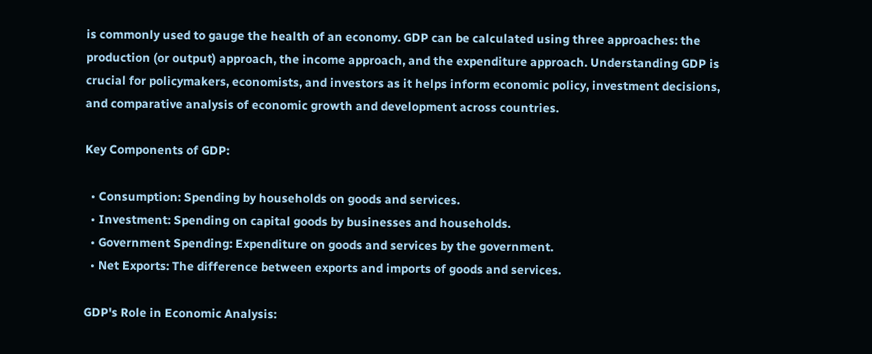is commonly used to gauge the health of an economy. GDP can be calculated using three approaches: the production (or output) approach, the income approach, and the expenditure approach. Understanding GDP is crucial for policymakers, economists, and investors as it helps inform economic policy, investment decisions, and comparative analysis of economic growth and development across countries.

Key Components of GDP:

  • Consumption: Spending by households on goods and services.
  • Investment: Spending on capital goods by businesses and households.
  • Government Spending: Expenditure on goods and services by the government.
  • Net Exports: The difference between exports and imports of goods and services.

GDP's Role in Economic Analysis: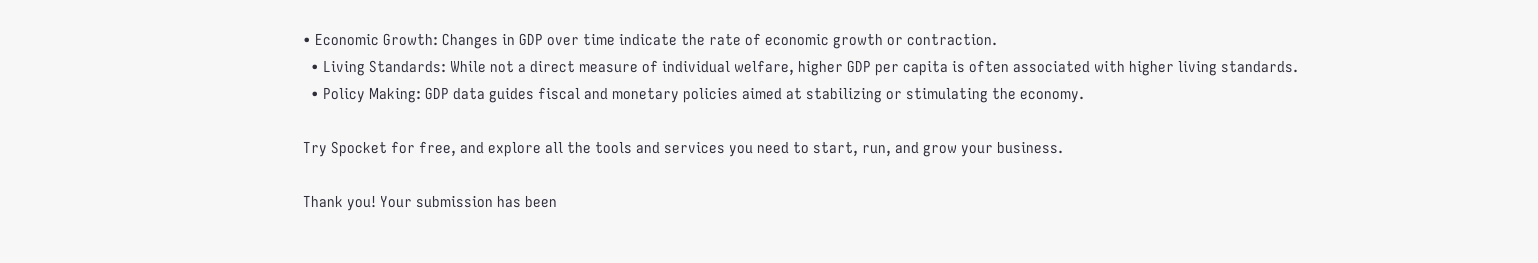• Economic Growth: Changes in GDP over time indicate the rate of economic growth or contraction.
  • Living Standards: While not a direct measure of individual welfare, higher GDP per capita is often associated with higher living standards.
  • Policy Making: GDP data guides fiscal and monetary policies aimed at stabilizing or stimulating the economy.

Try Spocket for free, and explore all the tools and services you need to start, run, and grow your business.

Thank you! Your submission has been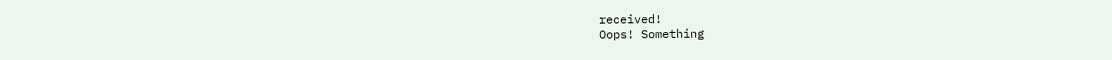received!
Oops! Something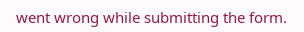went wrong while submitting the form.